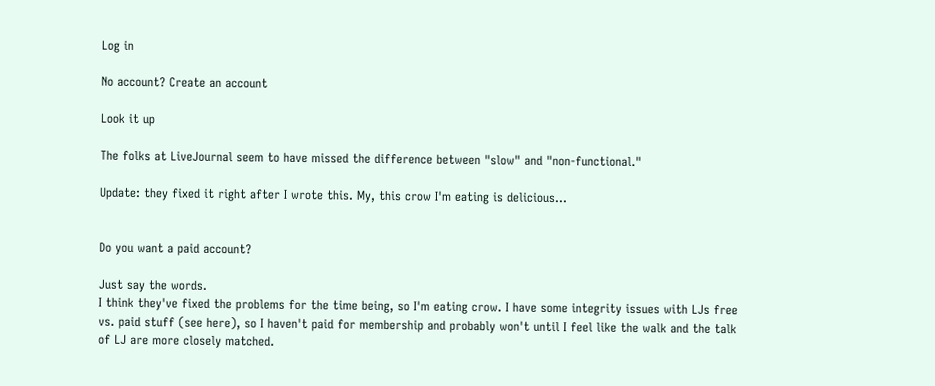Log in

No account? Create an account

Look it up

The folks at LiveJournal seem to have missed the difference between "slow" and "non-functional."

Update: they fixed it right after I wrote this. My, this crow I'm eating is delicious...


Do you want a paid account?

Just say the words.
I think they've fixed the problems for the time being, so I'm eating crow. I have some integrity issues with LJs free vs. paid stuff (see here), so I haven't paid for membership and probably won't until I feel like the walk and the talk of LJ are more closely matched.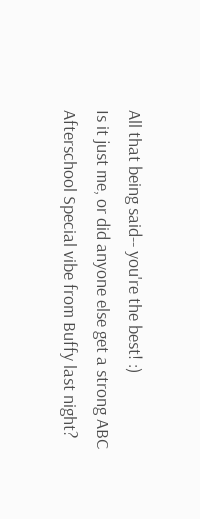All that being said-- you're the best! :)
Is it just me, or did anyone else get a strong ABC Afterschool Special vibe from Buffy last night?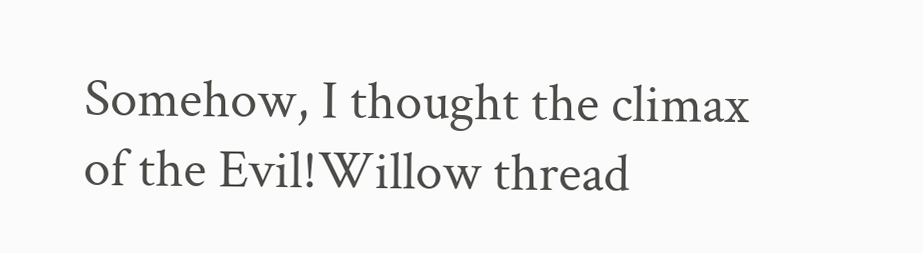Somehow, I thought the climax of the Evil!Willow thread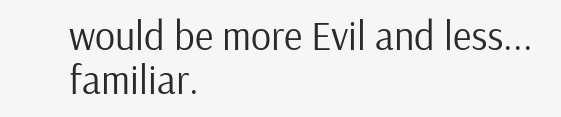would be more Evil and less... familiar.